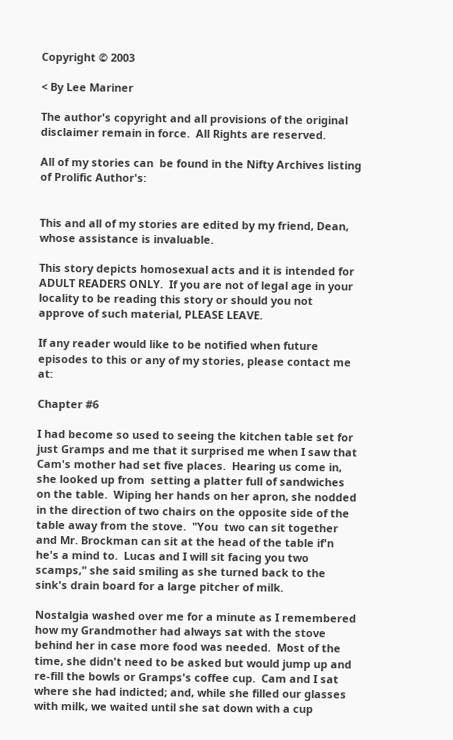Copyright © 2003

< By Lee Mariner

The author's copyright and all provisions of the original disclaimer remain in force.  All Rights are reserved.

All of my stories can  be found in the Nifty Archives listing of Prolific Author's:


This and all of my stories are edited by my friend, Dean, whose assistance is invaluable.

This story depicts homosexual acts and it is intended for ADULT READERS ONLY.  If you are not of legal age in your locality to be reading this story or should you not approve of such material, PLEASE LEAVE.

If any reader would like to be notified when future episodes to this or any of my stories, please contact me at:

Chapter #6

I had become so used to seeing the kitchen table set for just Gramps and me that it surprised me when I saw that Cam's mother had set five places.  Hearing us come in, she looked up from  setting a platter full of sandwiches on the table.  Wiping her hands on her apron, she nodded in the direction of two chairs on the opposite side of the table away from the stove.  "You  two can sit together and Mr. Brockman can sit at the head of the table if'n he's a mind to.  Lucas and I will sit facing you two scamps," she said smiling as she turned back to the sink's drain board for a large pitcher of milk.

Nostalgia washed over me for a minute as I remembered how my Grandmother had always sat with the stove behind her in case more food was needed.  Most of the time, she didn't need to be asked but would jump up and re-fill the bowls or Gramps's coffee cup.  Cam and I sat where she had indicted; and, while she filled our glasses with milk, we waited until she sat down with a cup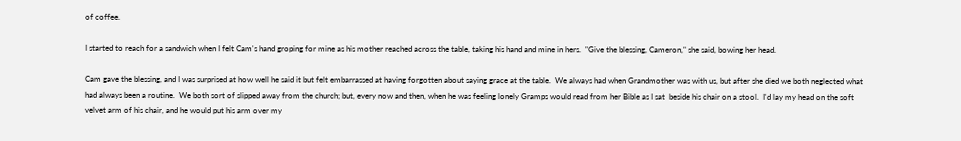of coffee.

I started to reach for a sandwich when I felt Cam's hand groping for mine as his mother reached across the table, taking his hand and mine in hers.  "Give the blessing, Cameron," she said, bowing her head.

Cam gave the blessing, and I was surprised at how well he said it but felt embarrassed at having forgotten about saying grace at the table.  We always had when Grandmother was with us, but after she died we both neglected what had always been a routine.  We both sort of slipped away from the church; but, every now and then, when he was feeling lonely Gramps would read from her Bible as I sat  beside his chair on a stool.  I'd lay my head on the soft velvet arm of his chair, and he would put his arm over my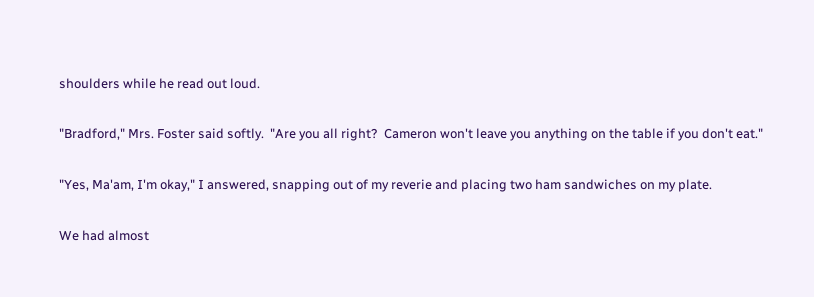shoulders while he read out loud.

"Bradford," Mrs. Foster said softly.  "Are you all right?  Cameron won't leave you anything on the table if you don't eat."

"Yes, Ma'am, I'm okay," I answered, snapping out of my reverie and placing two ham sandwiches on my plate.

We had almost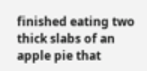finished eating two thick slabs of an apple pie that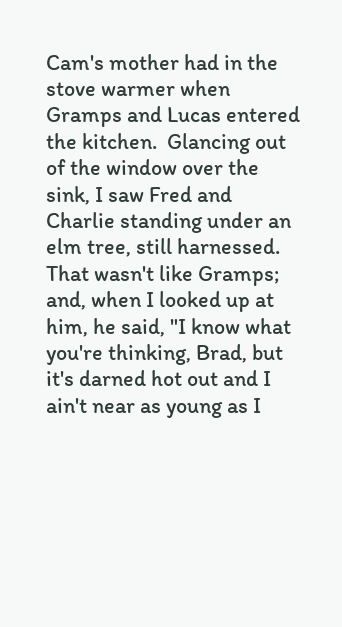Cam's mother had in the stove warmer when Gramps and Lucas entered the kitchen.  Glancing out of the window over the sink, I saw Fred and Charlie standing under an elm tree, still harnessed.   That wasn't like Gramps; and, when I looked up at him, he said, "I know what you're thinking, Brad, but it's darned hot out and I ain't near as young as I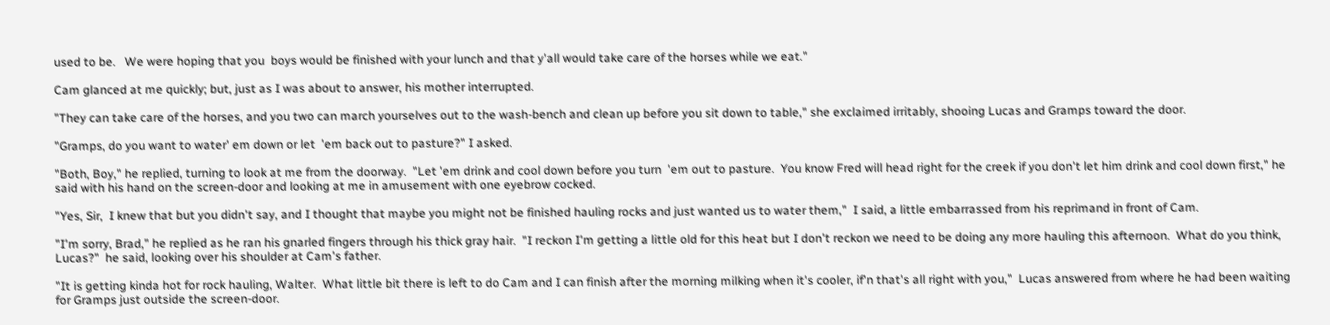used to be.   We were hoping that you  boys would be finished with your lunch and that y'all would take care of the horses while we eat."

Cam glanced at me quickly; but, just as I was about to answer, his mother interrupted.

"They can take care of the horses, and you two can march yourselves out to the wash-bench and clean up before you sit down to table," she exclaimed irritably, shooing Lucas and Gramps toward the door.

"Gramps, do you want to water' em down or let  'em back out to pasture?" I asked.

"Both, Boy," he replied, turning to look at me from the doorway.  "Let 'em drink and cool down before you turn  'em out to pasture.  You know Fred will head right for the creek if you don't let him drink and cool down first," he said with his hand on the screen-door and looking at me in amusement with one eyebrow cocked.

"Yes, Sir,  I knew that but you didn't say, and I thought that maybe you might not be finished hauling rocks and just wanted us to water them,"  I said, a little embarrassed from his reprimand in front of Cam.

"I'm sorry, Brad," he replied as he ran his gnarled fingers through his thick gray hair.  "I reckon I'm getting a little old for this heat but I don't reckon we need to be doing any more hauling this afternoon.  What do you think, Lucas?"  he said, looking over his shoulder at Cam's father.

"It is getting kinda hot for rock hauling, Walter.  What little bit there is left to do Cam and I can finish after the morning milking when it's cooler, if'n that's all right with you,"  Lucas answered from where he had been waiting for Gramps just outside the screen-door.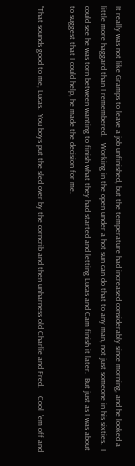It really was not like Gramps to leave a job unfinished, but the temperature had increased considerably since morning, and he looked a little more haggard than I remembered.   Working in the open under a hot sun can do that to any man, not just someone in his sixties.  I could see he was torn between wanting to finish what they had started and letting Lucas and Cam finish it later.  But just as I was about to suggest that I could help, he made the decision for me.

"That sounds good to me, Lucas.  You boys put the sled over by the corncrib and then unharness old Charlie and Fred.    Cool  'em off and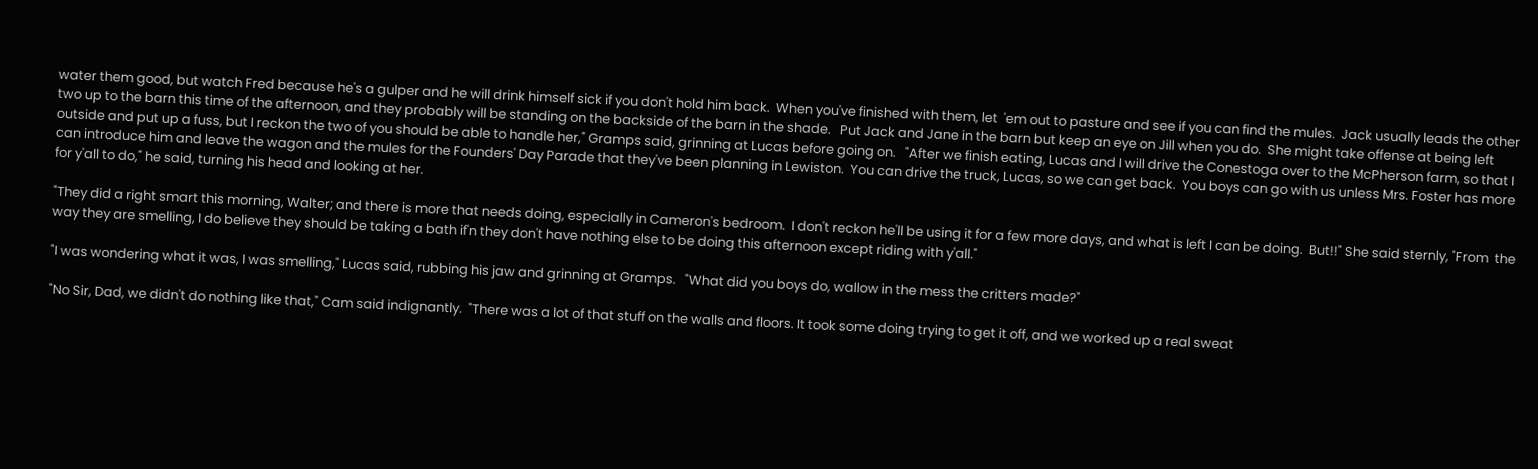water them good, but watch Fred because he's a gulper and he will drink himself sick if you don't hold him back.  When you've finished with them, let  'em out to pasture and see if you can find the mules.  Jack usually leads the other two up to the barn this time of the afternoon, and they probably will be standing on the backside of the barn in the shade.   Put Jack and Jane in the barn but keep an eye on Jill when you do.  She might take offense at being left outside and put up a fuss, but I reckon the two of you should be able to handle her," Gramps said, grinning at Lucas before going on.   "After we finish eating, Lucas and I will drive the Conestoga over to the McPherson farm, so that I can introduce him and leave the wagon and the mules for the Founders' Day Parade that they've been planning in Lewiston.  You can drive the truck, Lucas, so we can get back.  You boys can go with us unless Mrs. Foster has more for y'all to do," he said, turning his head and looking at her.

"They did a right smart this morning, Walter; and there is more that needs doing, especially in Cameron's bedroom.  I don't reckon he'll be using it for a few more days, and what is left I can be doing.  But!!" She said sternly, "From  the way they are smelling, I do believe they should be taking a bath if'n they don't have nothing else to be doing this afternoon except riding with y'all."

"I was wondering what it was, I was smelling," Lucas said, rubbing his jaw and grinning at Gramps.   "What did you boys do, wallow in the mess the critters made?"

"No Sir, Dad, we didn't do nothing like that," Cam said indignantly.  "There was a lot of that stuff on the walls and floors. It took some doing trying to get it off, and we worked up a real sweat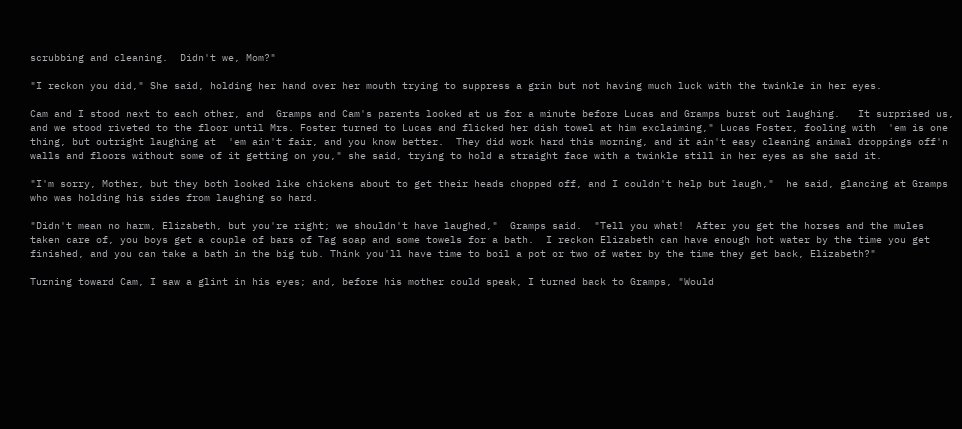scrubbing and cleaning.  Didn't we, Mom?"

"I reckon you did," She said, holding her hand over her mouth trying to suppress a grin but not having much luck with the twinkle in her eyes.

Cam and I stood next to each other, and  Gramps and Cam's parents looked at us for a minute before Lucas and Gramps burst out laughing.   It surprised us, and we stood riveted to the floor until Mrs. Foster turned to Lucas and flicked her dish towel at him exclaiming," Lucas Foster, fooling with  'em is one thing, but outright laughing at  'em ain't fair, and you know better.  They did work hard this morning, and it ain't easy cleaning animal droppings off'n walls and floors without some of it getting on you," she said, trying to hold a straight face with a twinkle still in her eyes as she said it.

"I'm sorry, Mother, but they both looked like chickens about to get their heads chopped off, and I couldn't help but laugh,"  he said, glancing at Gramps who was holding his sides from laughing so hard.

"Didn't mean no harm, Elizabeth, but you're right; we shouldn't have laughed,"  Gramps said.  "Tell you what!  After you get the horses and the mules taken care of, you boys get a couple of bars of Tag soap and some towels for a bath.  I reckon Elizabeth can have enough hot water by the time you get finished, and you can take a bath in the big tub. Think you'll have time to boil a pot or two of water by the time they get back, Elizabeth?"

Turning toward Cam, I saw a glint in his eyes; and, before his mother could speak, I turned back to Gramps, "Would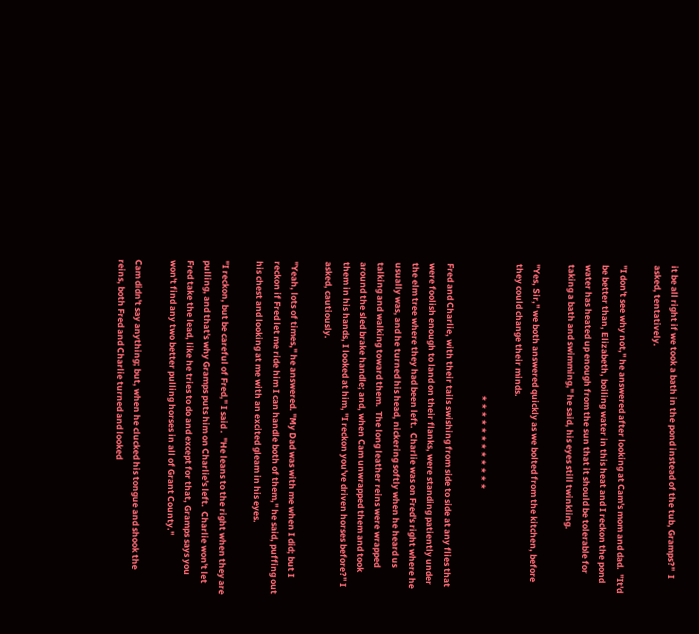it be all right if we took a bath in the pond instead of the tub, Gramps?"  I asked, tentatively.

"I don't see why not," he answered after looking at Cam's mom and dad.  "It'd be better than, Elizabeth, boiling water in this heat and I reckon the pond water has heated up enough from the sun that it should be tolerable for taking a bath and swimming," he said, his eyes still twinkling.

"Yes, Sir," we both answered quickly as we bolted from the kitchen, before they could change their minds.

                                                                  * * * * * * * * * * * *

Fred and Charlie, with their tails swishing from side to side at any flies that were foolish enough to land on their flanks, were standing patiently under the elm tree where they had been left.  Charlie was on Fred's right where he usually was, and he turned his head, nickering softly when he heard us talking and walking toward them.  The long leather reins were wrapped around the sled brake handle; and, when Cam unwrapped them and took them in his hands, I looked at him, "I reckon you've driven horses before?" I asked, cautiously.

"Yeah, lots of times," he answered. "My Dad was with me when I did; but I reckon if Fred let me ride him I can handle both of them," he said, puffing out his chest and looking at me with an excited gleam in his eyes.

"I reckon, but be careful of Fred," I said .  "He leans to the right when they are pulling, and that's why Gramps puts him on Charlie's left.  Charlie won't let Fred take the lead, like he tries to do and except for that, Gramps says you won't find any two better pulling horses in all of Grant County."

Cam didn't say anything; but, when he clucked his tongue and shook the reins, both Fred and Charlie turned and looked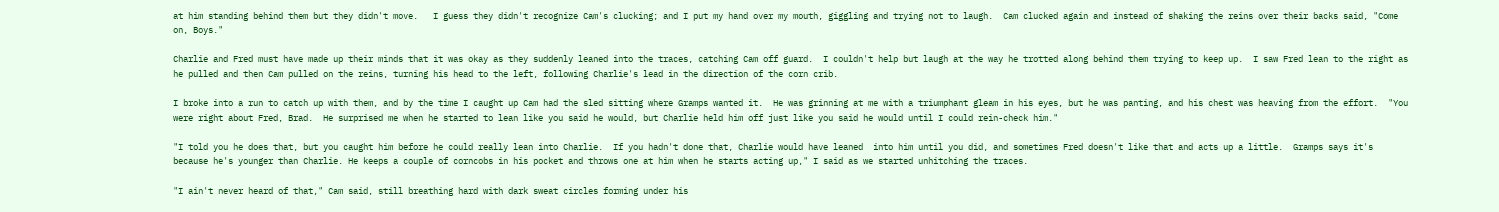at him standing behind them but they didn't move.   I guess they didn't recognize Cam's clucking; and I put my hand over my mouth, giggling and trying not to laugh.  Cam clucked again and instead of shaking the reins over their backs said, "Come on, Boys."

Charlie and Fred must have made up their minds that it was okay as they suddenly leaned into the traces, catching Cam off guard.  I couldn't help but laugh at the way he trotted along behind them trying to keep up.  I saw Fred lean to the right as he pulled and then Cam pulled on the reins, turning his head to the left, following Charlie's lead in the direction of the corn crib.

I broke into a run to catch up with them, and by the time I caught up Cam had the sled sitting where Gramps wanted it.  He was grinning at me with a triumphant gleam in his eyes, but he was panting, and his chest was heaving from the effort.  "You were right about Fred, Brad.  He surprised me when he started to lean like you said he would, but Charlie held him off just like you said he would until I could rein-check him."

"I told you he does that, but you caught him before he could really lean into Charlie.  If you hadn't done that, Charlie would have leaned  into him until you did, and sometimes Fred doesn't like that and acts up a little.  Gramps says it's because he's younger than Charlie. He keeps a couple of corncobs in his pocket and throws one at him when he starts acting up," I said as we started unhitching the traces.

"I ain't never heard of that," Cam said, still breathing hard with dark sweat circles forming under his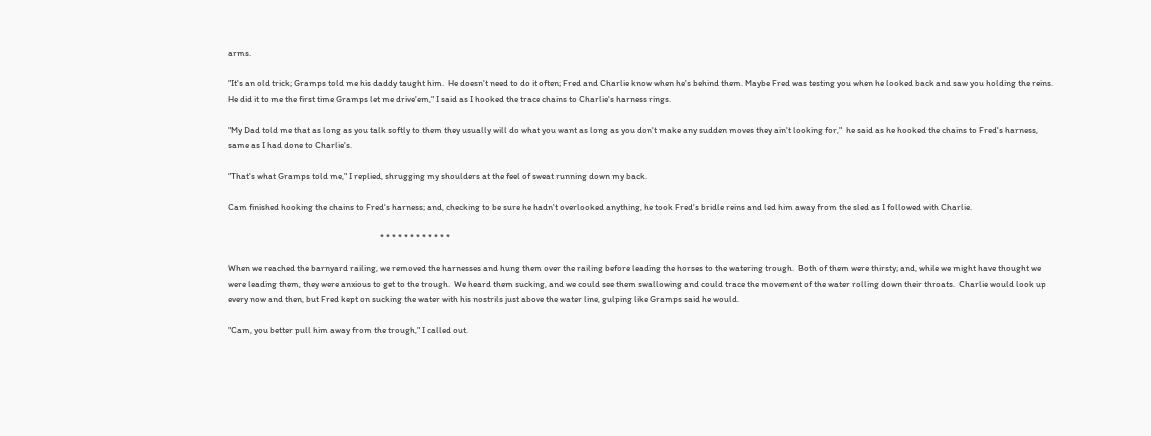arms.

"It's an old trick; Gramps told me his daddy taught him.  He doesn't need to do it often; Fred and Charlie know when he's behind them. Maybe Fred was testing you when he looked back and saw you holding the reins.  He did it to me the first time Gramps let me drive'em," I said as I hooked the trace chains to Charlie's harness rings.

"My Dad told me that as long as you talk softly to them they usually will do what you want as long as you don't make any sudden moves they ain't looking for,"  he said as he hooked the chains to Fred's harness, same as I had done to Charlie's.

"That's what Gramps told me," I replied, shrugging my shoulders at the feel of sweat running down my back.

Cam finished hooking the chains to Fred's harness; and, checking to be sure he hadn't overlooked anything, he took Fred's bridle reins and led him away from the sled as I followed with Charlie.

                                                                            * * * * * * * * * * * *

When we reached the barnyard railing, we removed the harnesses and hung them over the railing before leading the horses to the watering trough.  Both of them were thirsty; and, while we might have thought we were leading them, they were anxious to get to the trough.  We heard them sucking, and we could see them swallowing and could trace the movement of the water rolling down their throats.  Charlie would look up every now and then, but Fred kept on sucking the water with his nostrils just above the water line, gulping like Gramps said he would.

"Cam, you better pull him away from the trough," I called out.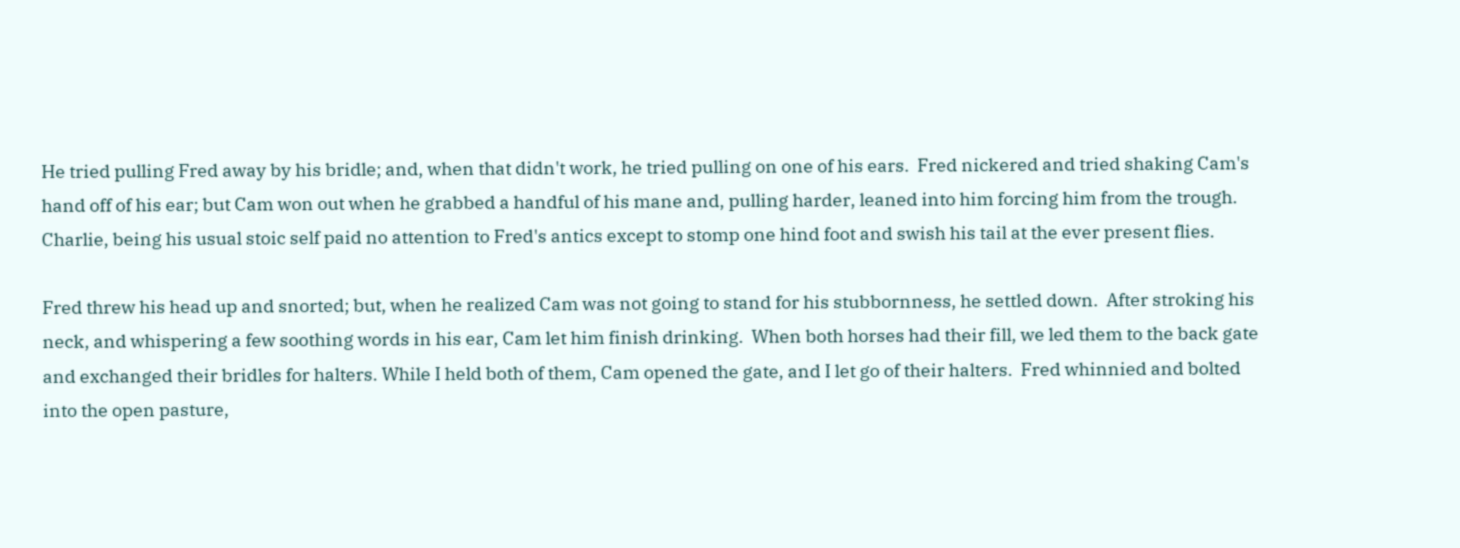He tried pulling Fred away by his bridle; and, when that didn't work, he tried pulling on one of his ears.  Fred nickered and tried shaking Cam's hand off of his ear; but Cam won out when he grabbed a handful of his mane and, pulling harder, leaned into him forcing him from the trough.  Charlie, being his usual stoic self paid no attention to Fred's antics except to stomp one hind foot and swish his tail at the ever present flies.

Fred threw his head up and snorted; but, when he realized Cam was not going to stand for his stubbornness, he settled down.  After stroking his neck, and whispering a few soothing words in his ear, Cam let him finish drinking.  When both horses had their fill, we led them to the back gate and exchanged their bridles for halters. While I held both of them, Cam opened the gate, and I let go of their halters.  Fred whinnied and bolted into the open pasture,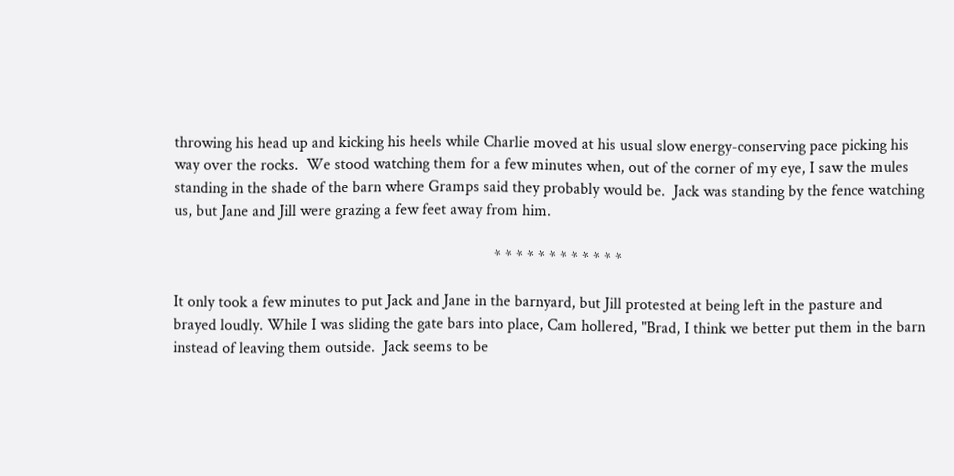throwing his head up and kicking his heels while Charlie moved at his usual slow energy-conserving pace picking his way over the rocks.  We stood watching them for a few minutes when, out of the corner of my eye, I saw the mules standing in the shade of the barn where Gramps said they probably would be.  Jack was standing by the fence watching us, but Jane and Jill were grazing a few feet away from him.

                                                                                * * * * * * * * * * * *

It only took a few minutes to put Jack and Jane in the barnyard, but Jill protested at being left in the pasture and brayed loudly. While I was sliding the gate bars into place, Cam hollered, "Brad, I think we better put them in the barn instead of leaving them outside.  Jack seems to be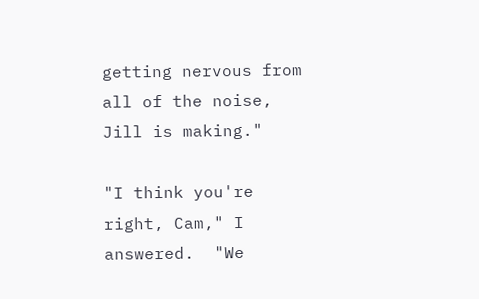getting nervous from all of the noise, Jill is making."

"I think you're right, Cam," I answered.  "We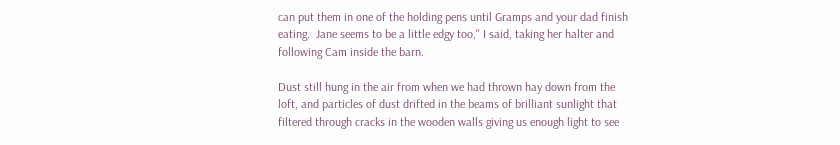can put them in one of the holding pens until Gramps and your dad finish eating.  Jane seems to be a little edgy too," I said, taking her halter and following Cam inside the barn.

Dust still hung in the air from when we had thrown hay down from the loft, and particles of dust drifted in the beams of brilliant sunlight that filtered through cracks in the wooden walls giving us enough light to see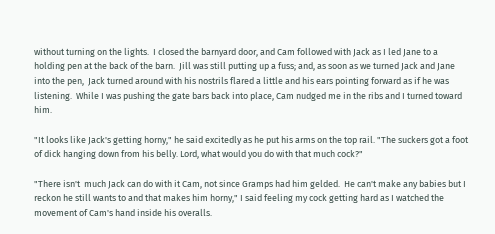without turning on the lights.  I closed the barnyard door, and Cam followed with Jack as I led Jane to a holding pen at the back of the barn.  Jill was still putting up a fuss; and, as soon as we turned Jack and Jane into the pen,  Jack turned around with his nostrils flared a little and his ears pointing forward as if he was listening.  While I was pushing the gate bars back into place, Cam nudged me in the ribs and I turned toward him.

"It looks like Jack's getting horny," he said excitedly as he put his arms on the top rail. "The suckers got a foot of dick hanging down from his belly. Lord, what would you do with that much cock?"

"There isn't  much Jack can do with it Cam, not since Gramps had him gelded.  He can't make any babies but I reckon he still wants to and that makes him horny," I said feeling my cock getting hard as I watched the movement of Cam's hand inside his overalls.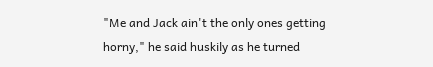"Me and Jack ain't the only ones getting horny," he said huskily as he turned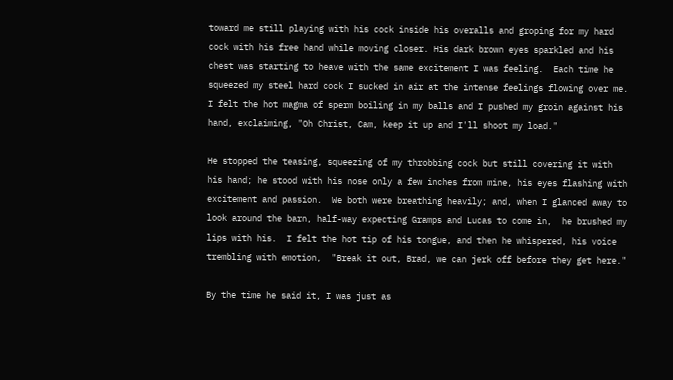toward me still playing with his cock inside his overalls and groping for my hard cock with his free hand while moving closer. His dark brown eyes sparkled and his chest was starting to heave with the same excitement I was feeling.  Each time he squeezed my steel hard cock I sucked in air at the intense feelings flowing over me.  I felt the hot magma of sperm boiling in my balls and I pushed my groin against his hand, exclaiming, "Oh Christ, Cam, keep it up and I'll shoot my load."

He stopped the teasing, squeezing of my throbbing cock but still covering it with his hand; he stood with his nose only a few inches from mine, his eyes flashing with excitement and passion.  We both were breathing heavily; and, when I glanced away to look around the barn, half-way expecting Gramps and Lucas to come in,  he brushed my lips with his.  I felt the hot tip of his tongue, and then he whispered, his voice trembling with emotion,  "Break it out, Brad, we can jerk off before they get here."

By the time he said it, I was just as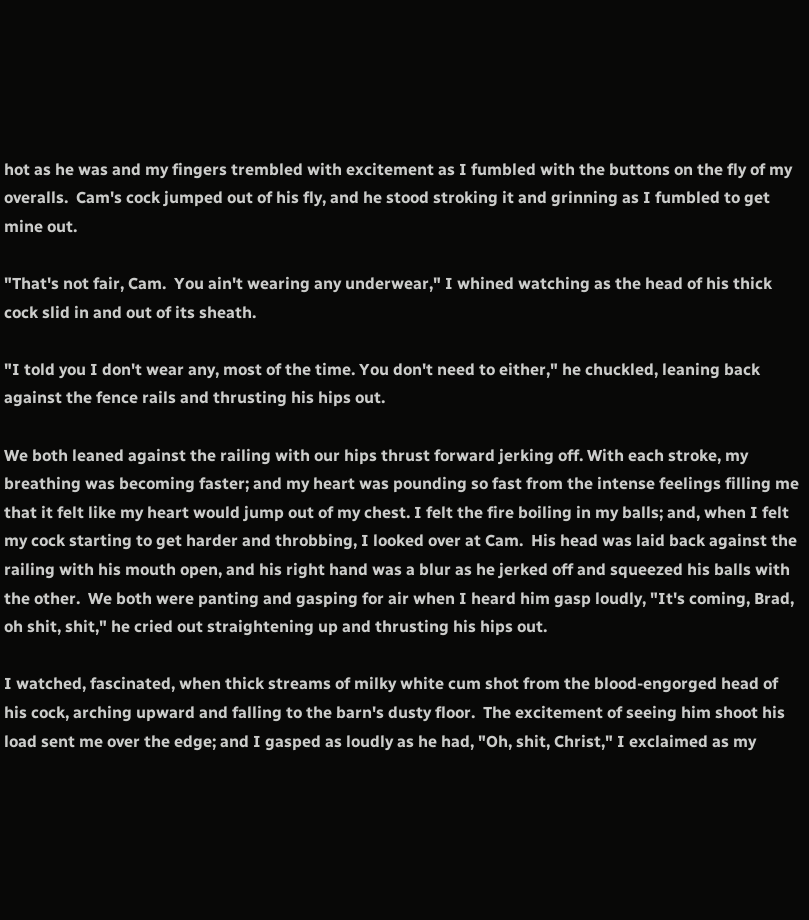hot as he was and my fingers trembled with excitement as I fumbled with the buttons on the fly of my overalls.  Cam's cock jumped out of his fly, and he stood stroking it and grinning as I fumbled to get mine out.

"That's not fair, Cam.  You ain't wearing any underwear," I whined watching as the head of his thick cock slid in and out of its sheath.

"I told you I don't wear any, most of the time. You don't need to either," he chuckled, leaning back against the fence rails and thrusting his hips out.

We both leaned against the railing with our hips thrust forward jerking off. With each stroke, my breathing was becoming faster; and my heart was pounding so fast from the intense feelings filling me that it felt like my heart would jump out of my chest. I felt the fire boiling in my balls; and, when I felt my cock starting to get harder and throbbing, I looked over at Cam.  His head was laid back against the railing with his mouth open, and his right hand was a blur as he jerked off and squeezed his balls with the other.  We both were panting and gasping for air when I heard him gasp loudly, "It's coming, Brad, oh shit, shit," he cried out straightening up and thrusting his hips out.

I watched, fascinated, when thick streams of milky white cum shot from the blood-engorged head of his cock, arching upward and falling to the barn's dusty floor.  The excitement of seeing him shoot his load sent me over the edge; and I gasped as loudly as he had, "Oh, shit, Christ," I exclaimed as my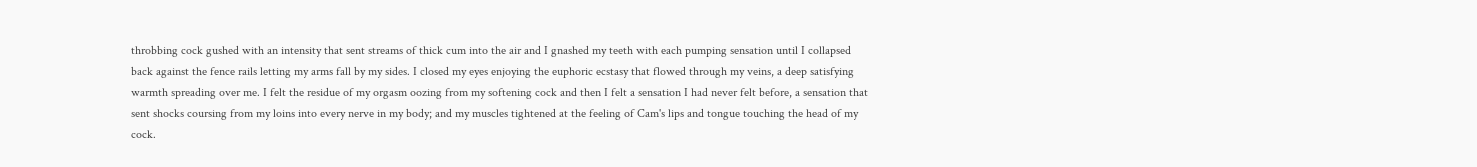throbbing cock gushed with an intensity that sent streams of thick cum into the air and I gnashed my teeth with each pumping sensation until I collapsed back against the fence rails letting my arms fall by my sides. I closed my eyes enjoying the euphoric ecstasy that flowed through my veins, a deep satisfying warmth spreading over me. I felt the residue of my orgasm oozing from my softening cock and then I felt a sensation I had never felt before, a sensation that sent shocks coursing from my loins into every nerve in my body; and my muscles tightened at the feeling of Cam's lips and tongue touching the head of my cock.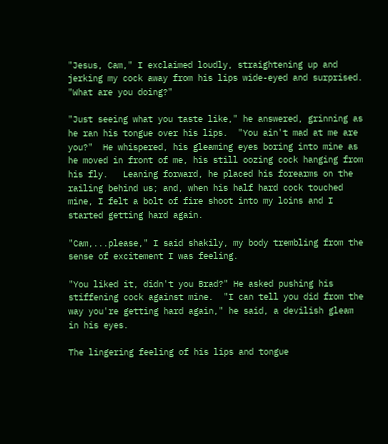"Jesus, Cam," I exclaimed loudly, straightening up and jerking my cock away from his lips wide-eyed and surprised.  "What are you doing?"

"Just seeing what you taste like," he answered, grinning as he ran his tongue over his lips.  "You ain't mad at me are you?"  He whispered, his gleaming eyes boring into mine as he moved in front of me, his still oozing cock hanging from his fly.   Leaning forward, he placed his forearms on the railing behind us; and, when his half hard cock touched mine, I felt a bolt of fire shoot into my loins and I started getting hard again.

"Cam,...please," I said shakily, my body trembling from the sense of excitement I was feeling.

"You liked it, didn't you Brad?" He asked pushing his stiffening cock against mine.  "I can tell you did from the way you're getting hard again," he said, a devilish gleam in his eyes.

The lingering feeling of his lips and tongue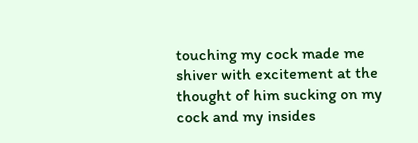touching my cock made me shiver with excitement at the thought of him sucking on my cock and my insides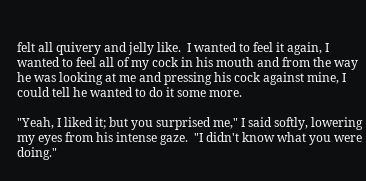felt all quivery and jelly like.  I wanted to feel it again, I wanted to feel all of my cock in his mouth and from the way he was looking at me and pressing his cock against mine, I could tell he wanted to do it some more.

"Yeah, I liked it; but you surprised me," I said softly, lowering my eyes from his intense gaze.  "I didn't know what you were doing."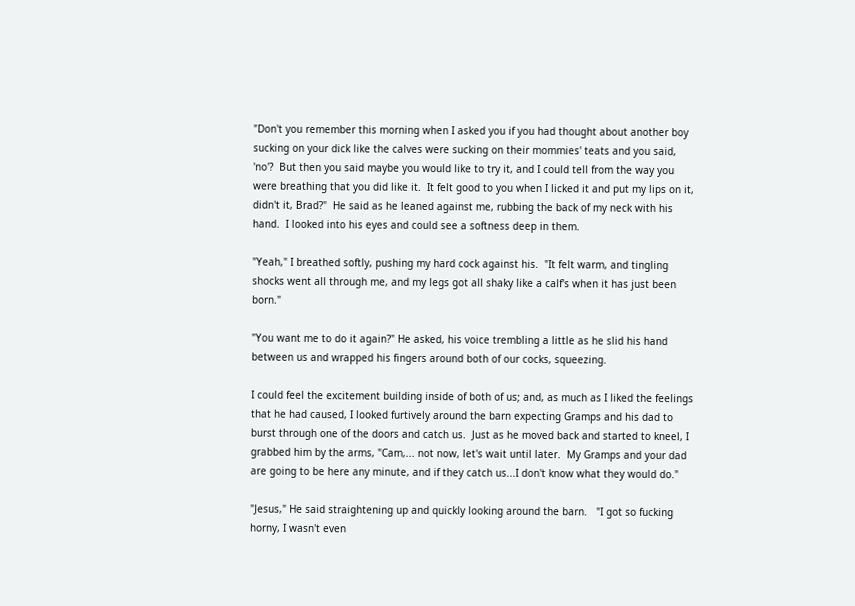"Don't you remember this morning when I asked you if you had thought about another boy sucking on your dick like the calves were sucking on their mommies' teats and you said, 'no'?  But then you said maybe you would like to try it, and I could tell from the way you were breathing that you did like it.  It felt good to you when I licked it and put my lips on it, didn't it, Brad?"  He said as he leaned against me, rubbing the back of my neck with his hand.  I looked into his eyes and could see a softness deep in them.

"Yeah," I breathed softly, pushing my hard cock against his.  "It felt warm, and tingling shocks went all through me, and my legs got all shaky like a calf's when it has just been born."

"You want me to do it again?" He asked, his voice trembling a little as he slid his hand between us and wrapped his fingers around both of our cocks, squeezing.

I could feel the excitement building inside of both of us; and, as much as I liked the feelings that he had caused, I looked furtively around the barn expecting Gramps and his dad to burst through one of the doors and catch us.  Just as he moved back and started to kneel, I grabbed him by the arms, "Cam,... not now, let's wait until later.  My Gramps and your dad are going to be here any minute, and if they catch us...I don't know what they would do."

"Jesus," He said straightening up and quickly looking around the barn.   "I got so fucking horny, I wasn't even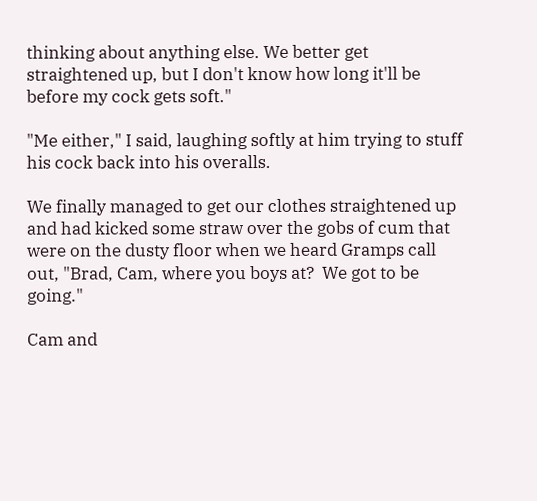thinking about anything else. We better get straightened up, but I don't know how long it'll be before my cock gets soft."

"Me either," I said, laughing softly at him trying to stuff his cock back into his overalls.

We finally managed to get our clothes straightened up and had kicked some straw over the gobs of cum that were on the dusty floor when we heard Gramps call out, "Brad, Cam, where you boys at?  We got to be going."

Cam and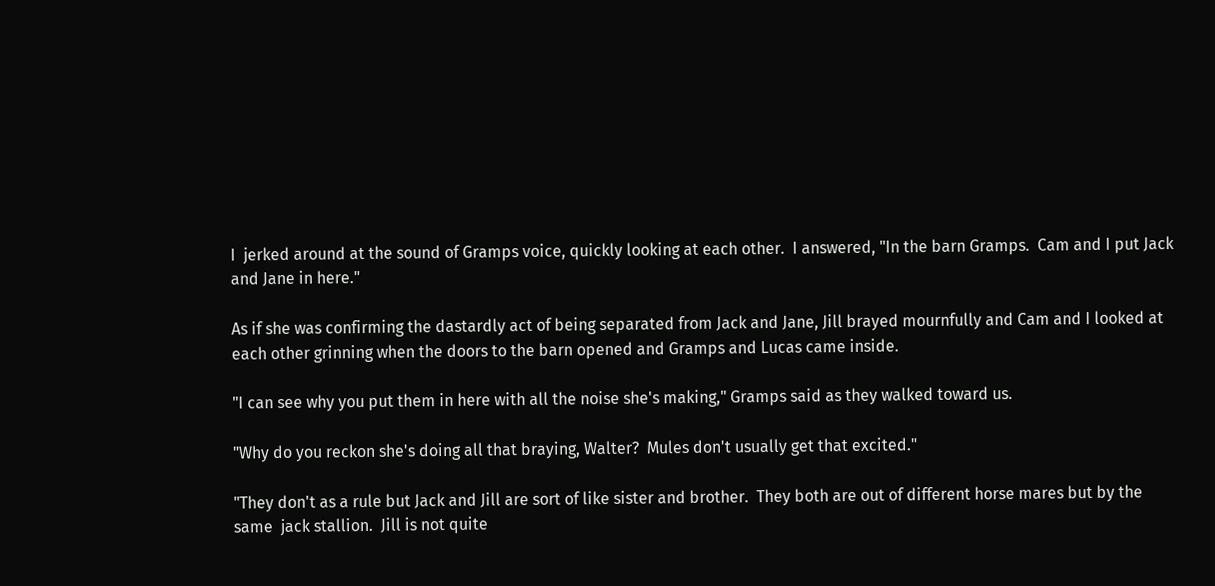I  jerked around at the sound of Gramps voice, quickly looking at each other.  I answered, "In the barn Gramps.  Cam and I put Jack and Jane in here."

As if she was confirming the dastardly act of being separated from Jack and Jane, Jill brayed mournfully and Cam and I looked at each other grinning when the doors to the barn opened and Gramps and Lucas came inside.

"I can see why you put them in here with all the noise she's making," Gramps said as they walked toward us.

"Why do you reckon she's doing all that braying, Walter?  Mules don't usually get that excited."

"They don't as a rule but Jack and Jill are sort of like sister and brother.  They both are out of different horse mares but by the same  jack stallion.  Jill is not quite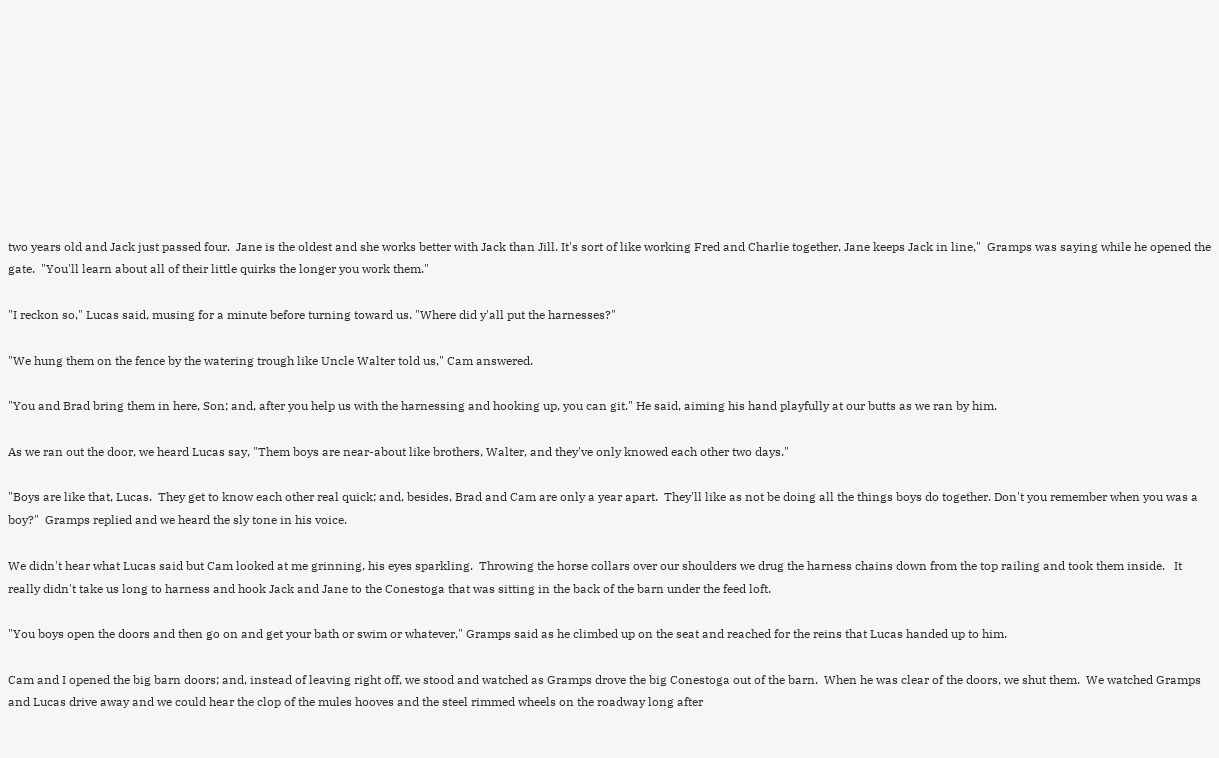two years old and Jack just passed four.  Jane is the oldest and she works better with Jack than Jill. It's sort of like working Fred and Charlie together, Jane keeps Jack in line,"  Gramps was saying while he opened the gate.  "You'll learn about all of their little quirks the longer you work them."

"I reckon so," Lucas said, musing for a minute before turning toward us. "Where did y'all put the harnesses?"

"We hung them on the fence by the watering trough like Uncle Walter told us," Cam answered.

"You and Brad bring them in here, Son; and, after you help us with the harnessing and hooking up, you can git." He said, aiming his hand playfully at our butts as we ran by him.

As we ran out the door, we heard Lucas say, "Them boys are near-about like brothers, Walter, and they've only knowed each other two days."

"Boys are like that, Lucas.  They get to know each other real quick; and, besides, Brad and Cam are only a year apart.  They'll like as not be doing all the things boys do together. Don't you remember when you was a boy?"  Gramps replied and we heard the sly tone in his voice.

We didn't hear what Lucas said but Cam looked at me grinning, his eyes sparkling.  Throwing the horse collars over our shoulders we drug the harness chains down from the top railing and took them inside.   It really didn't take us long to harness and hook Jack and Jane to the Conestoga that was sitting in the back of the barn under the feed loft.

"You boys open the doors and then go on and get your bath or swim or whatever," Gramps said as he climbed up on the seat and reached for the reins that Lucas handed up to him.

Cam and I opened the big barn doors; and, instead of leaving right off, we stood and watched as Gramps drove the big Conestoga out of the barn.  When he was clear of the doors, we shut them.  We watched Gramps and Lucas drive away and we could hear the clop of the mules hooves and the steel rimmed wheels on the roadway long after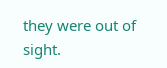they were out of sight.